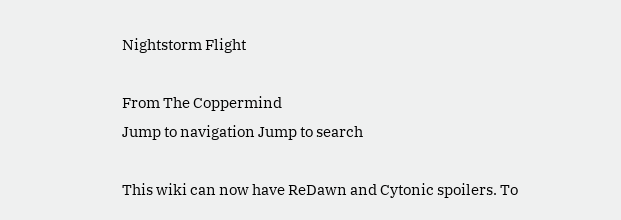Nightstorm Flight

From The Coppermind
Jump to navigation Jump to search

This wiki can now have ReDawn and Cytonic spoilers. To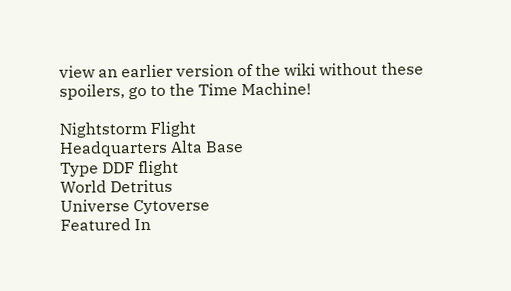view an earlier version of the wiki without these spoilers, go to the Time Machine!

Nightstorm Flight
Headquarters Alta Base
Type DDF flight
World Detritus
Universe Cytoverse
Featured In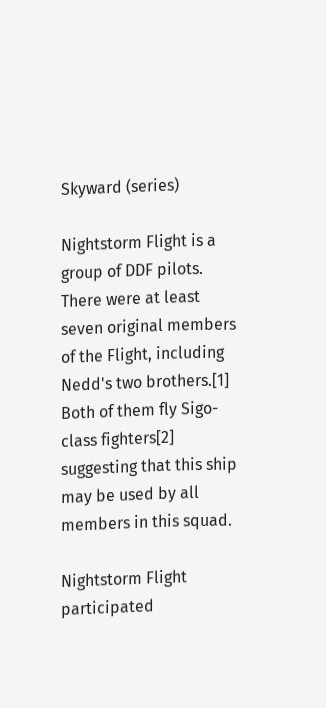Skyward (series)

Nightstorm Flight is a group of DDF pilots. There were at least seven original members of the Flight, including Nedd's two brothers.[1] Both of them fly Sigo-class fighters[2] suggesting that this ship may be used by all members in this squad.

Nightstorm Flight participated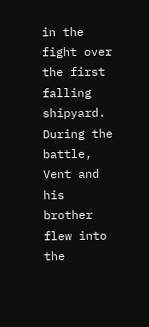in the fight over the first falling shipyard. During the battle, Vent and his brother flew into the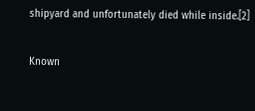shipyard and unfortunately died while inside.[2]

Known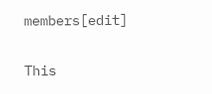members[edit]


This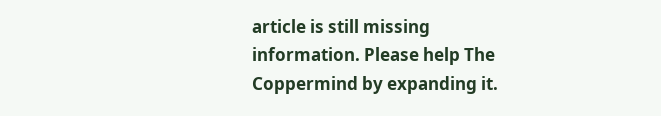article is still missing information. Please help The Coppermind by expanding it.